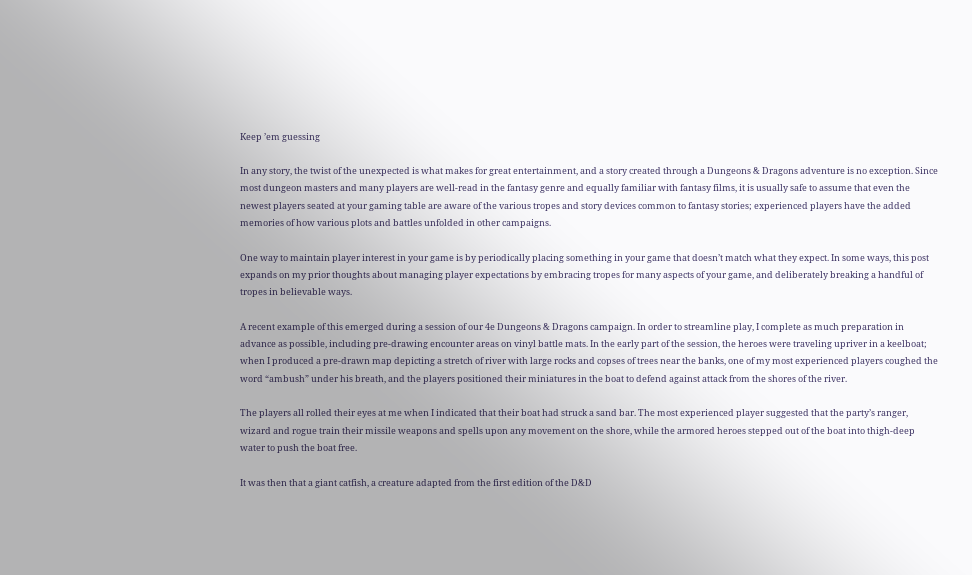Keep ’em guessing

In any story, the twist of the unexpected is what makes for great entertainment, and a story created through a Dungeons & Dragons adventure is no exception. Since most dungeon masters and many players are well-read in the fantasy genre and equally familiar with fantasy films, it is usually safe to assume that even the newest players seated at your gaming table are aware of the various tropes and story devices common to fantasy stories; experienced players have the added memories of how various plots and battles unfolded in other campaigns.

One way to maintain player interest in your game is by periodically placing something in your game that doesn’t match what they expect. In some ways, this post expands on my prior thoughts about managing player expectations by embracing tropes for many aspects of your game, and deliberately breaking a handful of tropes in believable ways.

A recent example of this emerged during a session of our 4e Dungeons & Dragons campaign. In order to streamline play, I complete as much preparation in advance as possible, including pre-drawing encounter areas on vinyl battle mats. In the early part of the session, the heroes were traveling upriver in a keelboat; when I produced a pre-drawn map depicting a stretch of river with large rocks and copses of trees near the banks, one of my most experienced players coughed the word “ambush” under his breath, and the players positioned their miniatures in the boat to defend against attack from the shores of the river.

The players all rolled their eyes at me when I indicated that their boat had struck a sand bar. The most experienced player suggested that the party’s ranger, wizard and rogue train their missile weapons and spells upon any movement on the shore, while the armored heroes stepped out of the boat into thigh-deep water to push the boat free.

It was then that a giant catfish, a creature adapted from the first edition of the D&D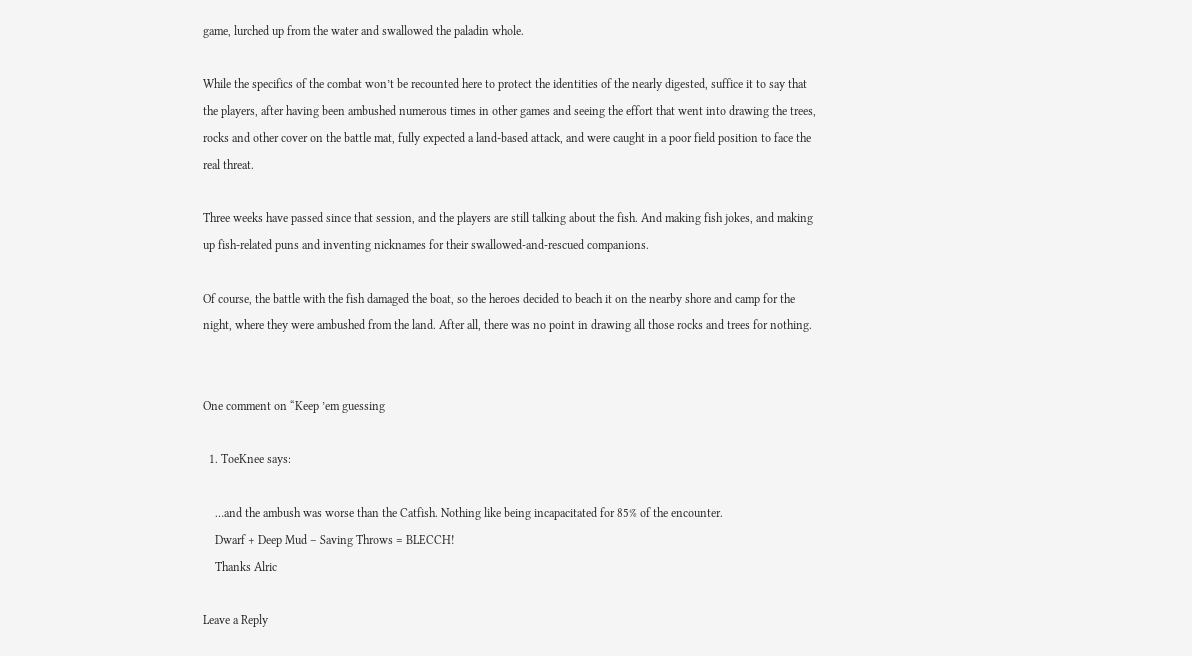game, lurched up from the water and swallowed the paladin whole.

While the specifics of the combat won’t be recounted here to protect the identities of the nearly digested, suffice it to say that the players, after having been ambushed numerous times in other games and seeing the effort that went into drawing the trees, rocks and other cover on the battle mat, fully expected a land-based attack, and were caught in a poor field position to face the real threat.

Three weeks have passed since that session, and the players are still talking about the fish. And making fish jokes, and making up fish-related puns and inventing nicknames for their swallowed-and-rescued companions.

Of course, the battle with the fish damaged the boat, so the heroes decided to beach it on the nearby shore and camp for the night, where they were ambushed from the land. After all, there was no point in drawing all those rocks and trees for nothing.


One comment on “Keep ’em guessing

  1. ToeKnee says:

    …and the ambush was worse than the Catfish. Nothing like being incapacitated for 85% of the encounter.
    Dwarf + Deep Mud – Saving Throws = BLECCH!
    Thanks Alric

Leave a Reply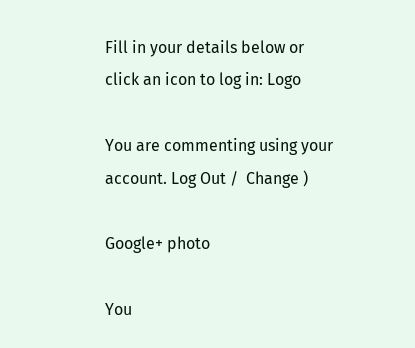Fill in your details below or click an icon to log in: Logo

You are commenting using your account. Log Out /  Change )

Google+ photo

You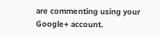are commenting using your Google+ account.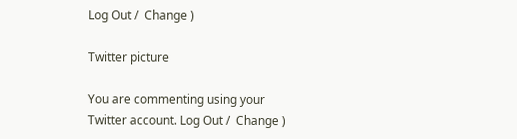Log Out /  Change )

Twitter picture

You are commenting using your Twitter account. Log Out /  Change )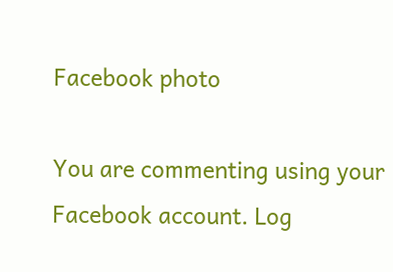Facebook photo

You are commenting using your Facebook account. Log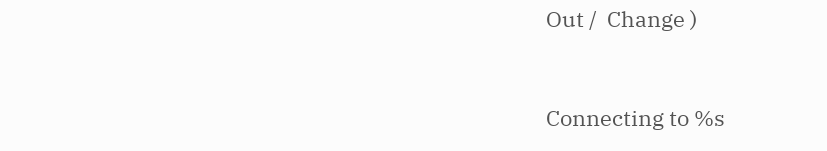Out /  Change )


Connecting to %s